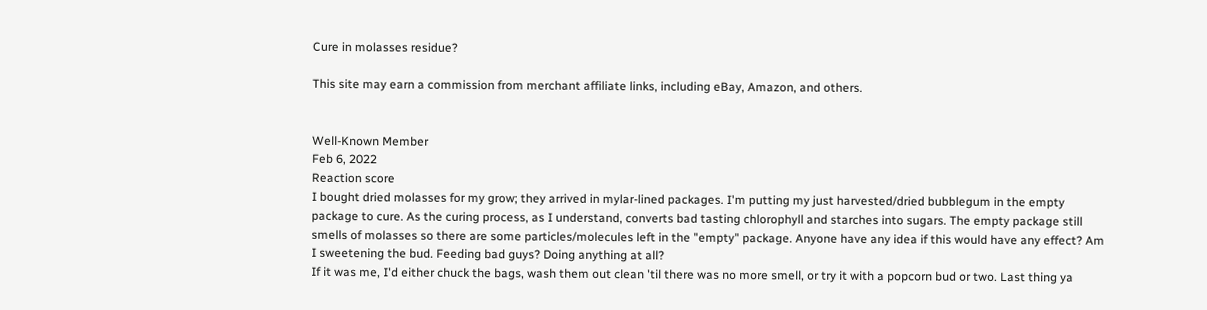Cure in molasses residue?

This site may earn a commission from merchant affiliate links, including eBay, Amazon, and others.


Well-Known Member
Feb 6, 2022
Reaction score
I bought dried molasses for my grow; they arrived in mylar-lined packages. I'm putting my just harvested/dried bubblegum in the empty package to cure. As the curing process, as I understand, converts bad tasting chlorophyll and starches into sugars. The empty package still smells of molasses so there are some particles/molecules left in the "empty" package. Anyone have any idea if this would have any effect? Am I sweetening the bud. Feeding bad guys? Doing anything at all?
If it was me, I'd either chuck the bags, wash them out clean 'til there was no more smell, or try it with a popcorn bud or two. Last thing ya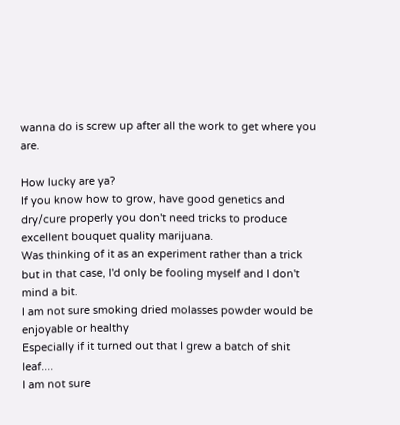wanna do is screw up after all the work to get where you are.

How lucky are ya?
If you know how to grow, have good genetics and dry/cure properly you don't need tricks to produce excellent bouquet quality marijuana.
Was thinking of it as an experiment rather than a trick but in that case, I'd only be fooling myself and I don't mind a bit.
I am not sure smoking dried molasses powder would be enjoyable or healthy
Especially if it turned out that I grew a batch of shit leaf....
I am not sure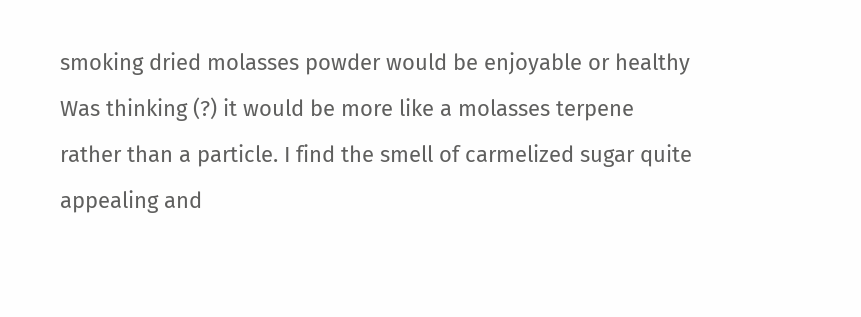smoking dried molasses powder would be enjoyable or healthy
Was thinking (?) it would be more like a molasses terpene rather than a particle. I find the smell of carmelized sugar quite appealing and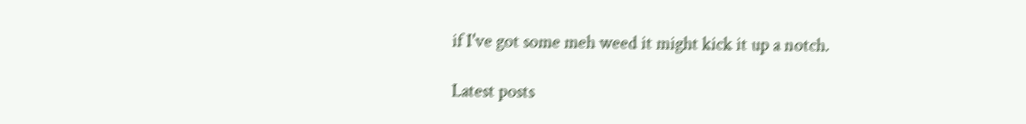if I've got some meh weed it might kick it up a notch.

Latest posts